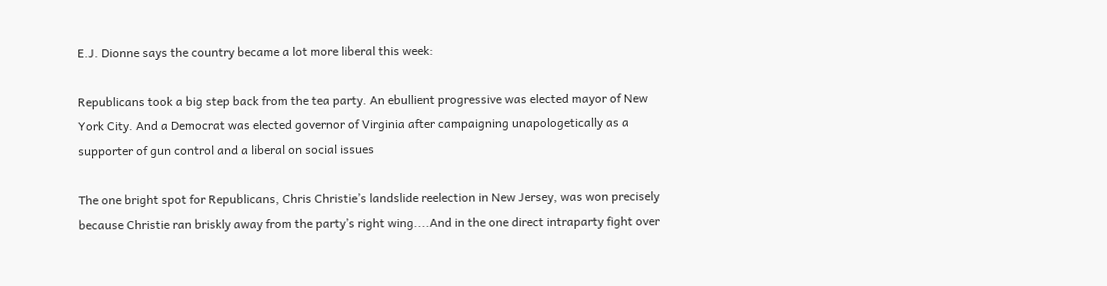E.J. Dionne says the country became a lot more liberal this week:

Republicans took a big step back from the tea party. An ebullient progressive was elected mayor of New York City. And a Democrat was elected governor of Virginia after campaigning unapologetically as a supporter of gun control and a liberal on social issues

The one bright spot for Republicans, Chris Christie’s landslide reelection in New Jersey, was won precisely because Christie ran briskly away from the party’s right wing....And in the one direct intraparty fight over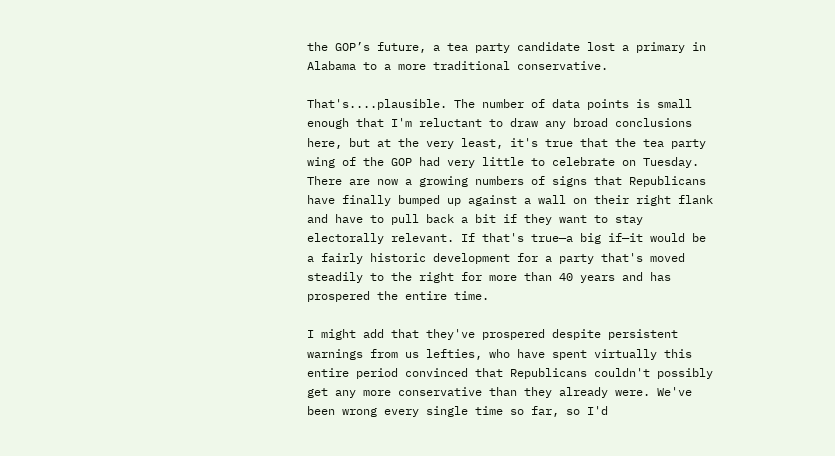the GOP’s future, a tea party candidate lost a primary in Alabama to a more traditional conservative.

That's....plausible. The number of data points is small enough that I'm reluctant to draw any broad conclusions here, but at the very least, it's true that the tea party wing of the GOP had very little to celebrate on Tuesday. There are now a growing numbers of signs that Republicans have finally bumped up against a wall on their right flank and have to pull back a bit if they want to stay electorally relevant. If that's true—a big if—it would be a fairly historic development for a party that's moved steadily to the right for more than 40 years and has prospered the entire time.

I might add that they've prospered despite persistent warnings from us lefties, who have spent virtually this entire period convinced that Republicans couldn't possibly get any more conservative than they already were. We've been wrong every single time so far, so I'd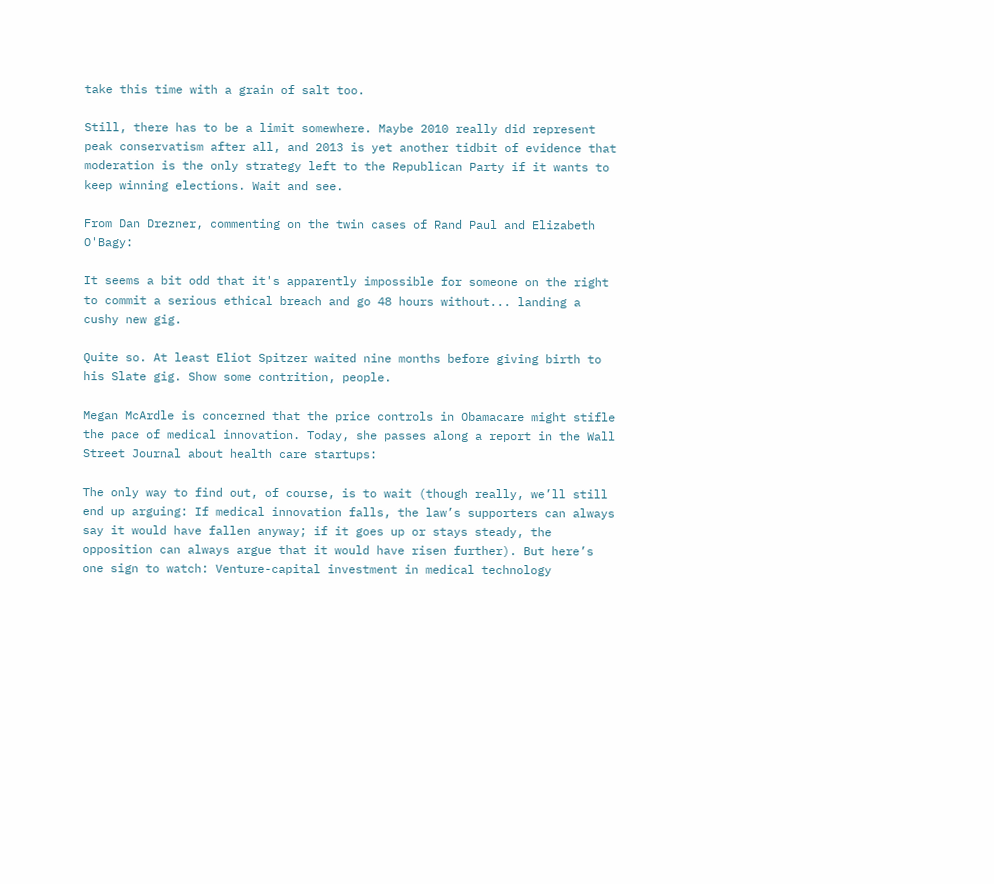take this time with a grain of salt too.

Still, there has to be a limit somewhere. Maybe 2010 really did represent peak conservatism after all, and 2013 is yet another tidbit of evidence that moderation is the only strategy left to the Republican Party if it wants to keep winning elections. Wait and see.

From Dan Drezner, commenting on the twin cases of Rand Paul and Elizabeth O'Bagy:

It seems a bit odd that it's apparently impossible for someone on the right to commit a serious ethical breach and go 48 hours without... landing a cushy new gig.

Quite so. At least Eliot Spitzer waited nine months before giving birth to his Slate gig. Show some contrition, people.

Megan McArdle is concerned that the price controls in Obamacare might stifle the pace of medical innovation. Today, she passes along a report in the Wall Street Journal about health care startups:

The only way to find out, of course, is to wait (though really, we’ll still end up arguing: If medical innovation falls, the law’s supporters can always say it would have fallen anyway; if it goes up or stays steady, the opposition can always argue that it would have risen further). But here’s one sign to watch: Venture-capital investment in medical technology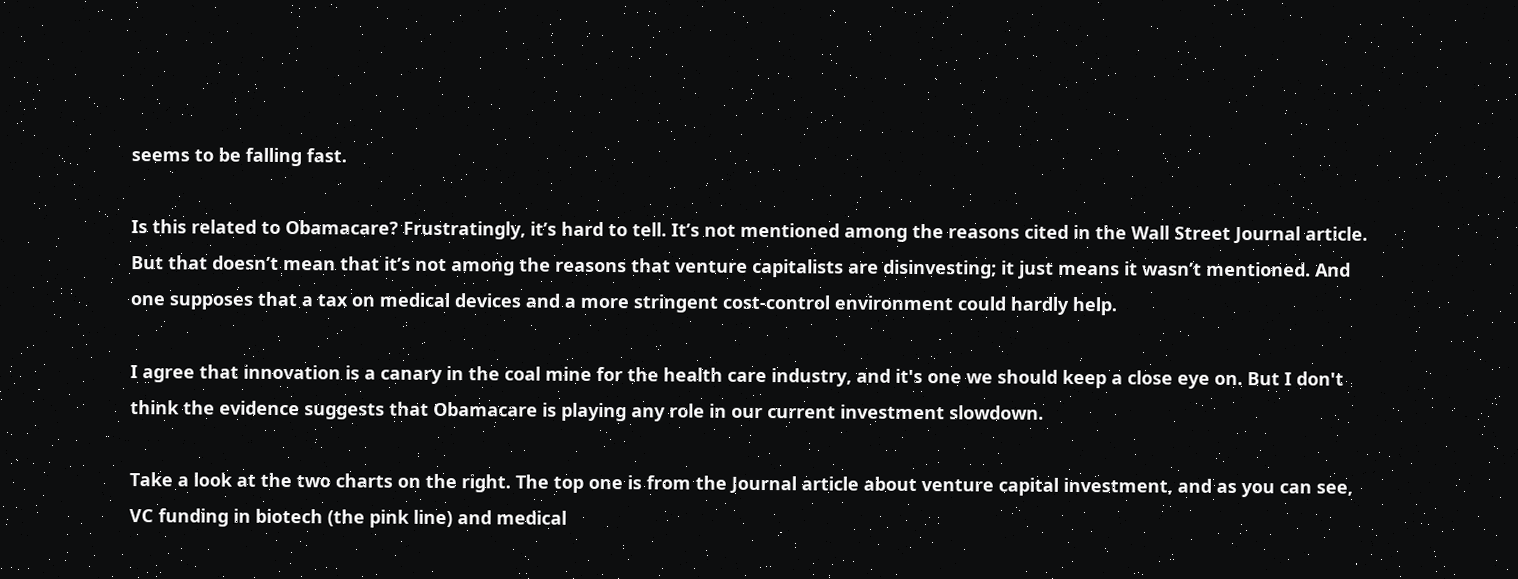seems to be falling fast.

Is this related to Obamacare? Frustratingly, it’s hard to tell. It’s not mentioned among the reasons cited in the Wall Street Journal article. But that doesn’t mean that it’s not among the reasons that venture capitalists are disinvesting; it just means it wasn’t mentioned. And one supposes that a tax on medical devices and a more stringent cost-control environment could hardly help.

I agree that innovation is a canary in the coal mine for the health care industry, and it's one we should keep a close eye on. But I don't think the evidence suggests that Obamacare is playing any role in our current investment slowdown.

Take a look at the two charts on the right. The top one is from the Journal article about venture capital investment, and as you can see, VC funding in biotech (the pink line) and medical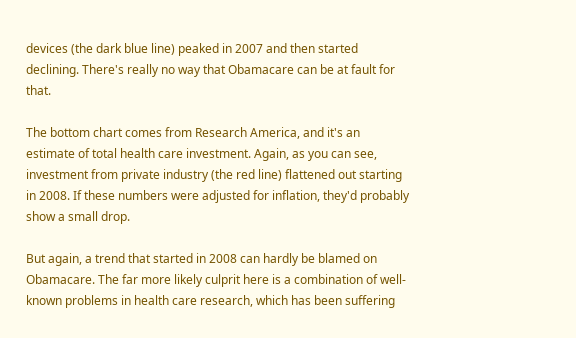devices (the dark blue line) peaked in 2007 and then started declining. There's really no way that Obamacare can be at fault for that.

The bottom chart comes from Research America, and it's an estimate of total health care investment. Again, as you can see, investment from private industry (the red line) flattened out starting in 2008. If these numbers were adjusted for inflation, they'd probably show a small drop.

But again, a trend that started in 2008 can hardly be blamed on Obamacare. The far more likely culprit here is a combination of well-known problems in health care research, which has been suffering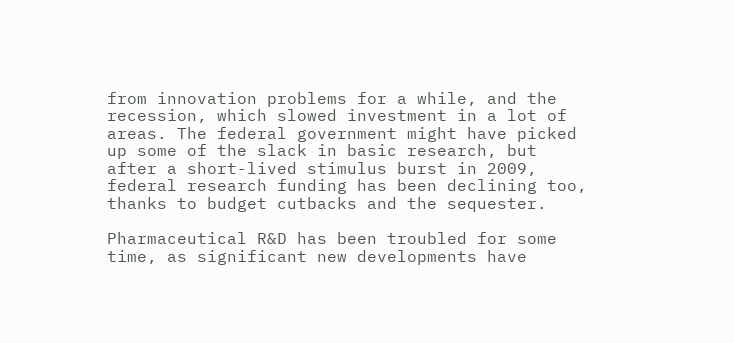from innovation problems for a while, and the recession, which slowed investment in a lot of areas. The federal government might have picked up some of the slack in basic research, but after a short-lived stimulus burst in 2009, federal research funding has been declining too, thanks to budget cutbacks and the sequester.

Pharmaceutical R&D has been troubled for some time, as significant new developments have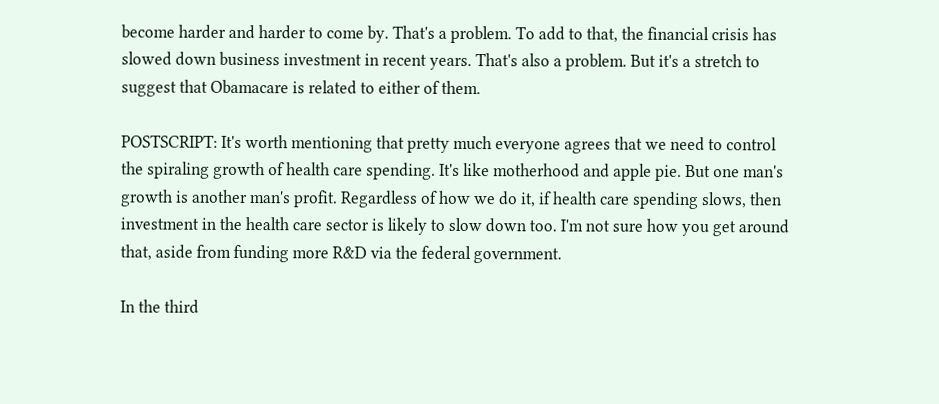become harder and harder to come by. That's a problem. To add to that, the financial crisis has slowed down business investment in recent years. That's also a problem. But it's a stretch to suggest that Obamacare is related to either of them.

POSTSCRIPT: It's worth mentioning that pretty much everyone agrees that we need to control the spiraling growth of health care spending. It's like motherhood and apple pie. But one man's growth is another man's profit. Regardless of how we do it, if health care spending slows, then investment in the health care sector is likely to slow down too. I'm not sure how you get around that, aside from funding more R&D via the federal government.

In the third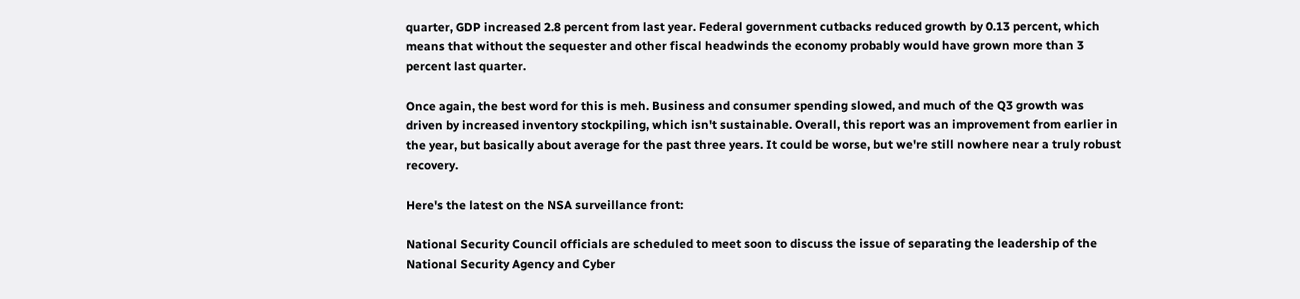quarter, GDP increased 2.8 percent from last year. Federal government cutbacks reduced growth by 0.13 percent, which means that without the sequester and other fiscal headwinds the economy probably would have grown more than 3 percent last quarter.

Once again, the best word for this is meh. Business and consumer spending slowed, and much of the Q3 growth was driven by increased inventory stockpiling, which isn't sustainable. Overall, this report was an improvement from earlier in the year, but basically about average for the past three years. It could be worse, but we're still nowhere near a truly robust recovery.

Here's the latest on the NSA surveillance front:

National Security Council officials are scheduled to meet soon to discuss the issue of separating the leadership of the National Security Agency and Cyber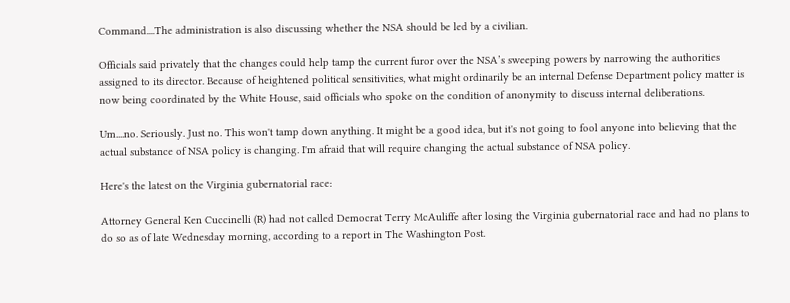Command....The administration is also discussing whether the NSA should be led by a civilian.

Officials said privately that the changes could help tamp the current furor over the NSA’s sweeping powers by narrowing the authorities assigned to its director. Because of heightened political sensitivities, what might ordinarily be an internal Defense Department policy matter is now being coordinated by the White House, said officials who spoke on the condition of anonymity to discuss internal deliberations.

Um....no. Seriously. Just no. This won't tamp down anything. It might be a good idea, but it's not going to fool anyone into believing that the actual substance of NSA policy is changing. I'm afraid that will require changing the actual substance of NSA policy.

Here's the latest on the Virginia gubernatorial race:

Attorney General Ken Cuccinelli (R) had not called Democrat Terry McAuliffe after losing the Virginia gubernatorial race and had no plans to do so as of late Wednesday morning, according to a report in The Washington Post.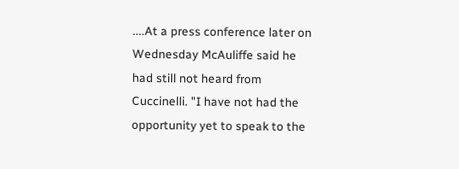....At a press conference later on Wednesday McAuliffe said he had still not heard from Cuccinelli. "I have not had the opportunity yet to speak to the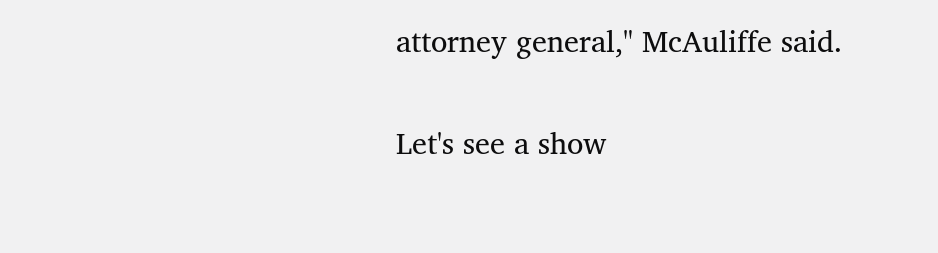attorney general," McAuliffe said.

Let's see a show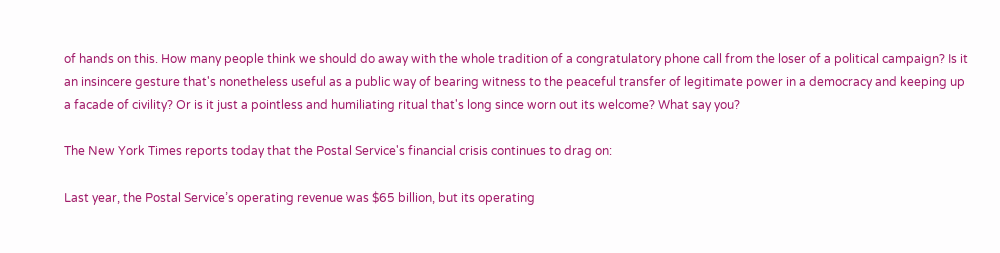of hands on this. How many people think we should do away with the whole tradition of a congratulatory phone call from the loser of a political campaign? Is it an insincere gesture that's nonetheless useful as a public way of bearing witness to the peaceful transfer of legitimate power in a democracy and keeping up a facade of civility? Or is it just a pointless and humiliating ritual that's long since worn out its welcome? What say you?

The New York Times reports today that the Postal Service's financial crisis continues to drag on:

Last year, the Postal Service’s operating revenue was $65 billion, but its operating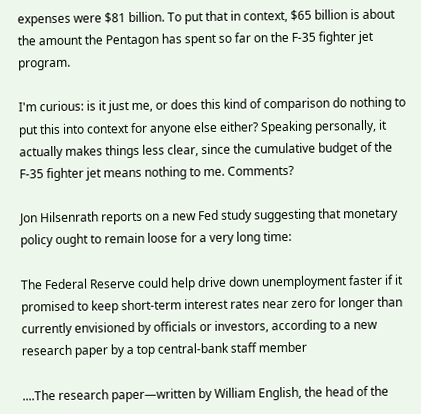expenses were $81 billion. To put that in context, $65 billion is about the amount the Pentagon has spent so far on the F-35 fighter jet program.

I'm curious: is it just me, or does this kind of comparison do nothing to put this into context for anyone else either? Speaking personally, it actually makes things less clear, since the cumulative budget of the F-35 fighter jet means nothing to me. Comments?

Jon Hilsenrath reports on a new Fed study suggesting that monetary policy ought to remain loose for a very long time:

The Federal Reserve could help drive down unemployment faster if it promised to keep short-term interest rates near zero for longer than currently envisioned by officials or investors, according to a new research paper by a top central-bank staff member

....The research paper—written by William English, the head of the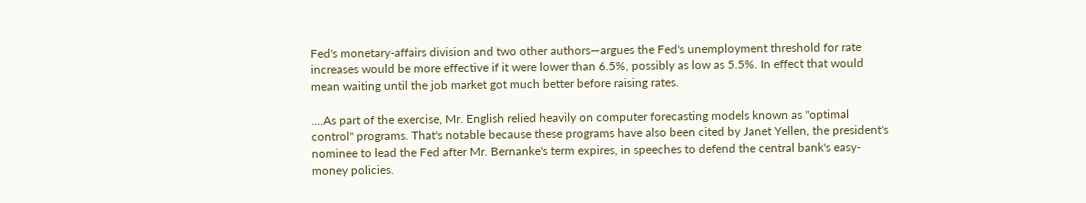Fed's monetary-affairs division and two other authors—argues the Fed's unemployment threshold for rate increases would be more effective if it were lower than 6.5%, possibly as low as 5.5%. In effect that would mean waiting until the job market got much better before raising rates.

....As part of the exercise, Mr. English relied heavily on computer forecasting models known as "optimal control" programs. That's notable because these programs have also been cited by Janet Yellen, the president's nominee to lead the Fed after Mr. Bernanke's term expires, in speeches to defend the central bank's easy-money policies.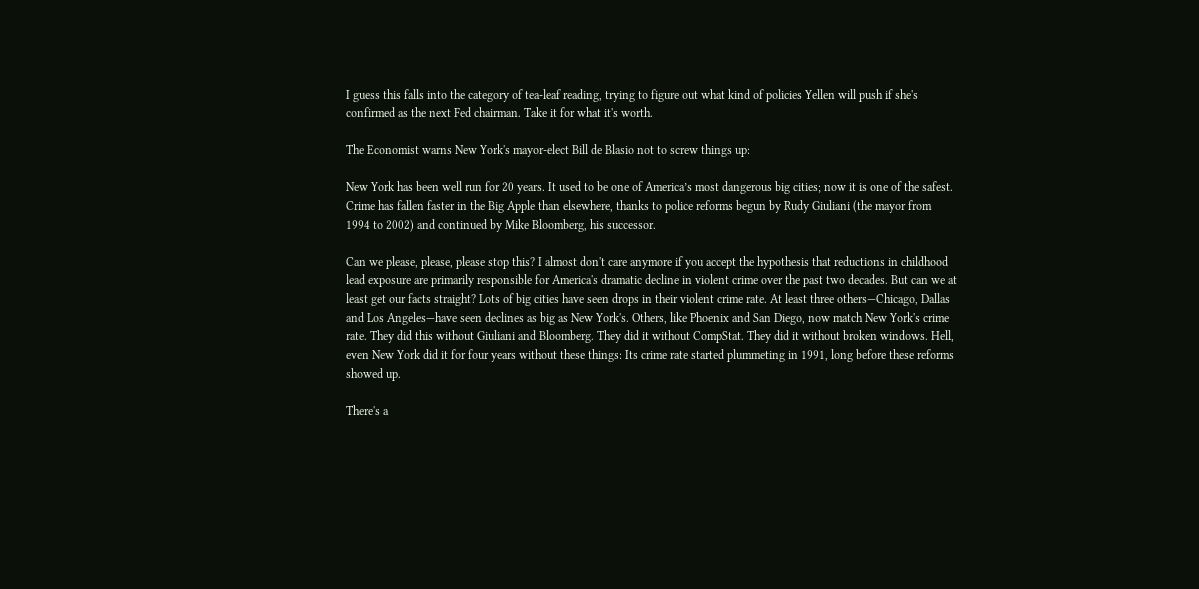I guess this falls into the category of tea-leaf reading, trying to figure out what kind of policies Yellen will push if she's confirmed as the next Fed chairman. Take it for what it's worth.

The Economist warns New York's mayor-elect Bill de Blasio not to screw things up:

New York has been well run for 20 years. It used to be one of America’s most dangerous big cities; now it is one of the safest. Crime has fallen faster in the Big Apple than elsewhere, thanks to police reforms begun by Rudy Giuliani (the mayor from 1994 to 2002) and continued by Mike Bloomberg, his successor.

Can we please, please, please stop this? I almost don't care anymore if you accept the hypothesis that reductions in childhood lead exposure are primarily responsible for America's dramatic decline in violent crime over the past two decades. But can we at least get our facts straight? Lots of big cities have seen drops in their violent crime rate. At least three others—Chicago, Dallas and Los Angeles—have seen declines as big as New York's. Others, like Phoenix and San Diego, now match New York's crime rate. They did this without Giuliani and Bloomberg. They did it without CompStat. They did it without broken windows. Hell, even New York did it for four years without these things: Its crime rate started plummeting in 1991, long before these reforms showed up.

There's a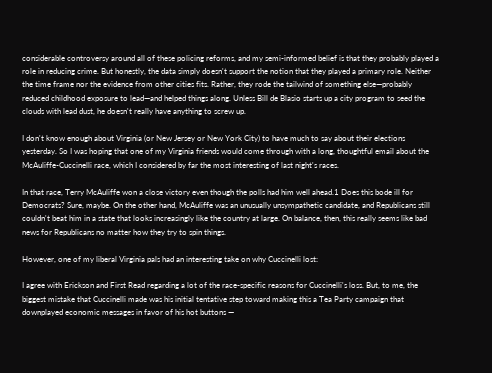considerable controversy around all of these policing reforms, and my semi-informed belief is that they probably played a role in reducing crime. But honestly, the data simply doesn't support the notion that they played a primary role. Neither the time frame nor the evidence from other cities fits. Rather, they rode the tailwind of something else—probably reduced childhood exposure to lead—and helped things along. Unless Bill de Blasio starts up a city program to seed the clouds with lead dust, he doesn't really have anything to screw up.

I don't know enough about Virginia (or New Jersey or New York City) to have much to say about their elections yesterday. So I was hoping that one of my Virginia friends would come through with a long, thoughtful email about the McAuliffe-Cuccinelli race, which I considered by far the most interesting of last night's races.

In that race, Terry McAuliffe won a close victory even though the polls had him well ahead.1 Does this bode ill for Democrats? Sure, maybe. On the other hand, McAuliffe was an unusually unsympathetic candidate, and Republicans still couldn't beat him in a state that looks increasingly like the country at large. On balance, then, this really seems like bad news for Republicans no matter how they try to spin things.

However, one of my liberal Virginia pals had an interesting take on why Cuccinelli lost:

I agree with Erickson and First Read regarding a lot of the race-specific reasons for Cuccinelli's loss. But, to me, the biggest mistake that Cuccinelli made was his initial tentative step toward making this a Tea Party campaign that downplayed economic messages in favor of his hot buttons —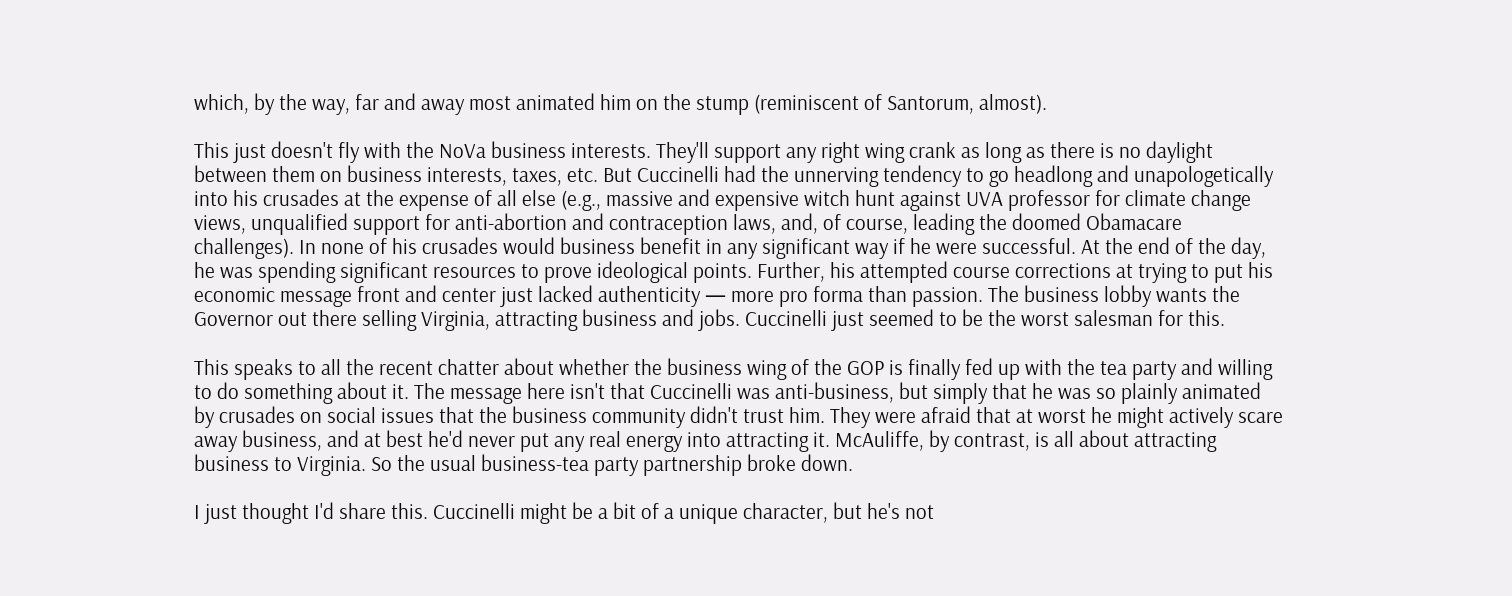which, by the way, far and away most animated him on the stump (reminiscent of Santorum, almost).

This just doesn't fly with the NoVa business interests. They'll support any right wing crank as long as there is no daylight between them on business interests, taxes, etc. But Cuccinelli had the unnerving tendency to go headlong and unapologetically into his crusades at the expense of all else (e.g., massive and expensive witch hunt against UVA professor for climate change views, unqualified support for anti-abortion and contraception laws, and, of course, leading the doomed Obamacare challenges). In none of his crusades would business benefit in any significant way if he were successful. At the end of the day, he was spending significant resources to prove ideological points. Further, his attempted course corrections at trying to put his economic message front and center just lacked authenticity — more pro forma than passion. The business lobby wants the Governor out there selling Virginia, attracting business and jobs. Cuccinelli just seemed to be the worst salesman for this.

This speaks to all the recent chatter about whether the business wing of the GOP is finally fed up with the tea party and willing to do something about it. The message here isn't that Cuccinelli was anti-business, but simply that he was so plainly animated by crusades on social issues that the business community didn't trust him. They were afraid that at worst he might actively scare away business, and at best he'd never put any real energy into attracting it. McAuliffe, by contrast, is all about attracting business to Virginia. So the usual business-tea party partnership broke down.

I just thought I'd share this. Cuccinelli might be a bit of a unique character, but he's not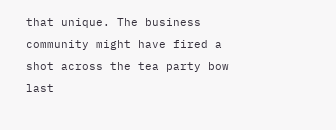that unique. The business community might have fired a shot across the tea party bow last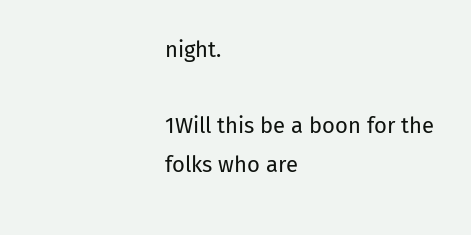night.

1Will this be a boon for the folks who are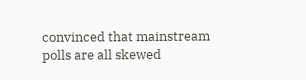convinced that mainstream polls are all skewed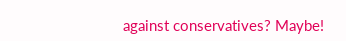against conservatives? Maybe!